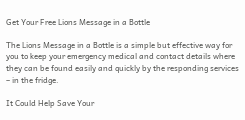Get Your Free Lions Message in a Bottle

The Lions Message in a Bottle is a simple but effective way for you to keep your emergency medical and contact details where they can be found easily and quickly by the responding services – in the fridge.

It Could Help Save Your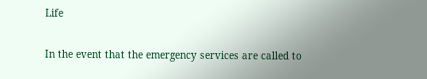Life

In the event that the emergency services are called to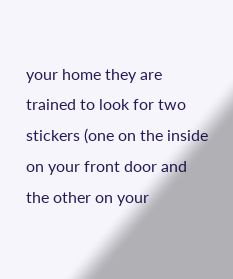your home they are trained to look for two stickers (one on the inside on your front door and the other on your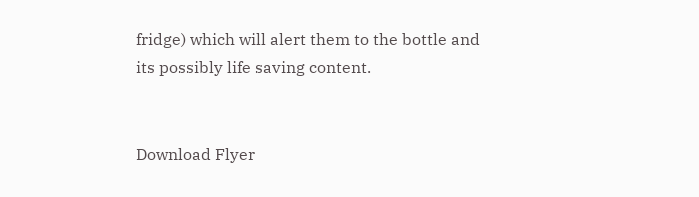fridge) which will alert them to the bottle and its possibly life saving content.


Download Flyer